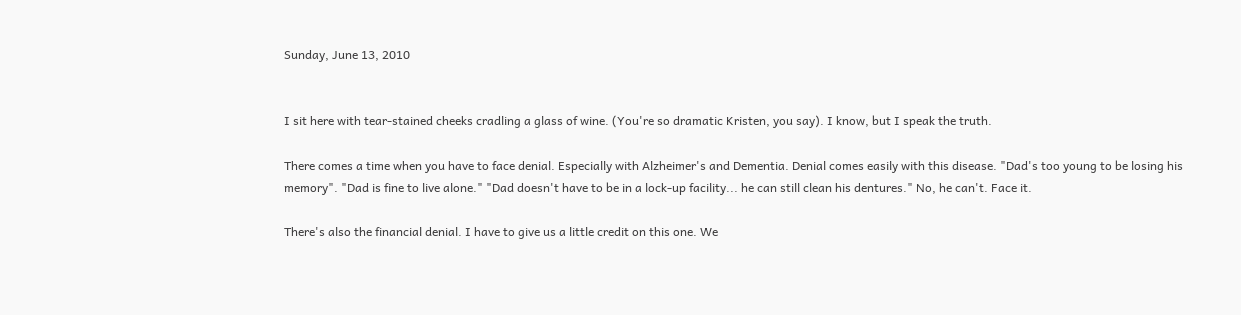Sunday, June 13, 2010


I sit here with tear-stained cheeks cradling a glass of wine. (You're so dramatic Kristen, you say). I know, but I speak the truth.

There comes a time when you have to face denial. Especially with Alzheimer's and Dementia. Denial comes easily with this disease. "Dad's too young to be losing his memory". "Dad is fine to live alone." "Dad doesn't have to be in a lock-up facility... he can still clean his dentures." No, he can't. Face it.

There's also the financial denial. I have to give us a little credit on this one. We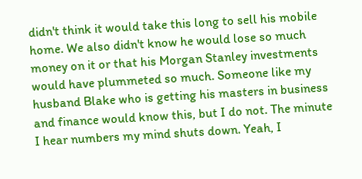didn't think it would take this long to sell his mobile home. We also didn't know he would lose so much money on it or that his Morgan Stanley investments would have plummeted so much. Someone like my husband Blake who is getting his masters in business and finance would know this, but I do not. The minute I hear numbers my mind shuts down. Yeah, I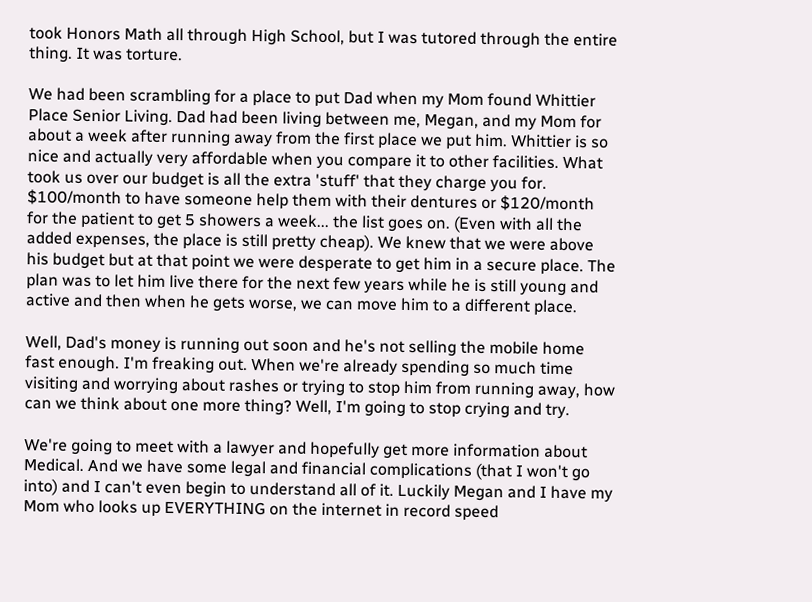took Honors Math all through High School, but I was tutored through the entire thing. It was torture.

We had been scrambling for a place to put Dad when my Mom found Whittier Place Senior Living. Dad had been living between me, Megan, and my Mom for about a week after running away from the first place we put him. Whittier is so nice and actually very affordable when you compare it to other facilities. What took us over our budget is all the extra 'stuff' that they charge you for. $100/month to have someone help them with their dentures or $120/month for the patient to get 5 showers a week... the list goes on. (Even with all the added expenses, the place is still pretty cheap). We knew that we were above his budget but at that point we were desperate to get him in a secure place. The plan was to let him live there for the next few years while he is still young and active and then when he gets worse, we can move him to a different place.

Well, Dad's money is running out soon and he's not selling the mobile home fast enough. I'm freaking out. When we're already spending so much time visiting and worrying about rashes or trying to stop him from running away, how can we think about one more thing? Well, I'm going to stop crying and try.

We're going to meet with a lawyer and hopefully get more information about Medical. And we have some legal and financial complications (that I won't go into) and I can't even begin to understand all of it. Luckily Megan and I have my Mom who looks up EVERYTHING on the internet in record speed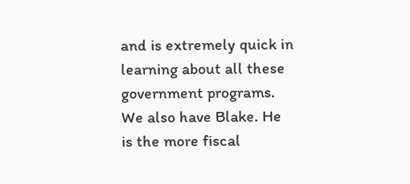and is extremely quick in learning about all these government programs. We also have Blake. He is the more fiscal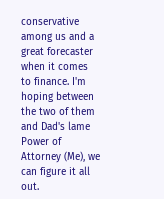conservative among us and a great forecaster when it comes to finance. I'm hoping between the two of them and Dad's lame Power of Attorney (Me), we can figure it all out.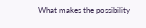What makes the possibility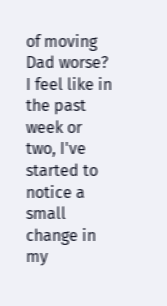of moving Dad worse? I feel like in the past week or two, I've started to notice a small change in my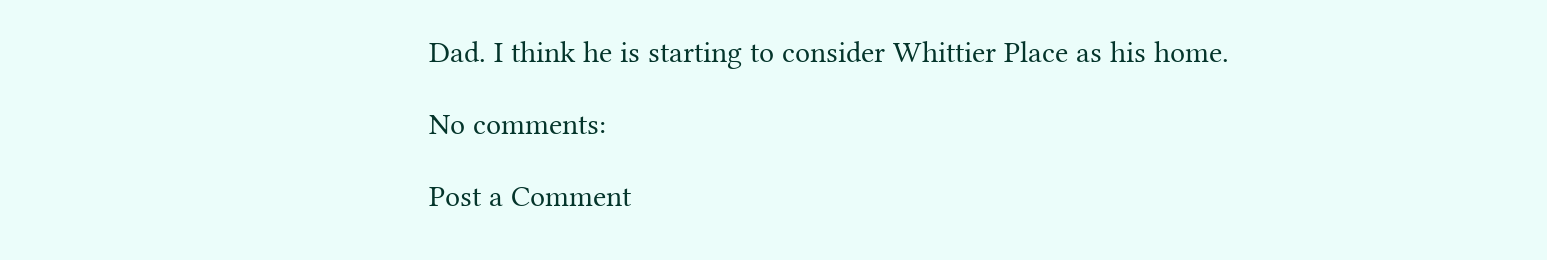Dad. I think he is starting to consider Whittier Place as his home.

No comments:

Post a Comment